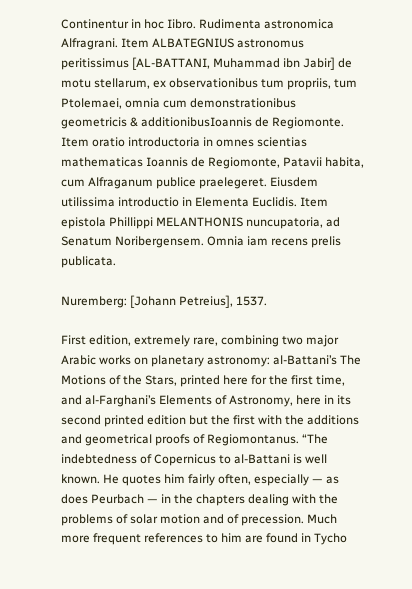Continentur in hoc Iibro. Rudimenta astronomica Alfragrani. Item ALBATEGNIUS astronomus peritissimus [AL-BATTANI, Muhammad ibn Jabir] de motu stellarum, ex observationibus tum propriis, tum Ptolemaei, omnia cum demonstrationibus geometricis & additionibusIoannis de Regiomonte. Item oratio introductoria in omnes scientias mathematicas Ioannis de Regiomonte, Patavii habita, cum Alfraganum publice praelegeret. Eiusdem utilissima introductio in Elementa Euclidis. Item epistola Phillippi MELANTHONIS nuncupatoria, ad Senatum Noribergensem. Omnia iam recens prelis publicata.

Nuremberg: [Johann Petreius], 1537.

First edition, extremely rare, combining two major Arabic works on planetary astronomy: al-Battani’s The Motions of the Stars, printed here for the first time, and al-Farghani’s Elements of Astronomy, here in its second printed edition but the first with the additions and geometrical proofs of Regiomontanus. “The indebtedness of Copernicus to al-Battani is well known. He quotes him fairly often, especially — as does Peurbach — in the chapters dealing with the problems of solar motion and of precession. Much more frequent references to him are found in Tycho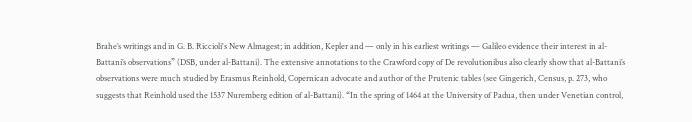Brahe’s writings and in G. B. Riccioli's New Almagest; in addition, Kepler and — only in his earliest writings — Galileo evidence their interest in al-Battani’s observations” (DSB, under al-Battani). The extensive annotations to the Crawford copy of De revolutionibus also clearly show that al-Battani’s observations were much studied by Erasmus Reinhold, Copernican advocate and author of the Prutenic tables (see Gingerich, Census, p. 273, who suggests that Reinhold used the 1537 Nuremberg edition of al-Battani). “In the spring of 1464 at the University of Padua, then under Venetian control,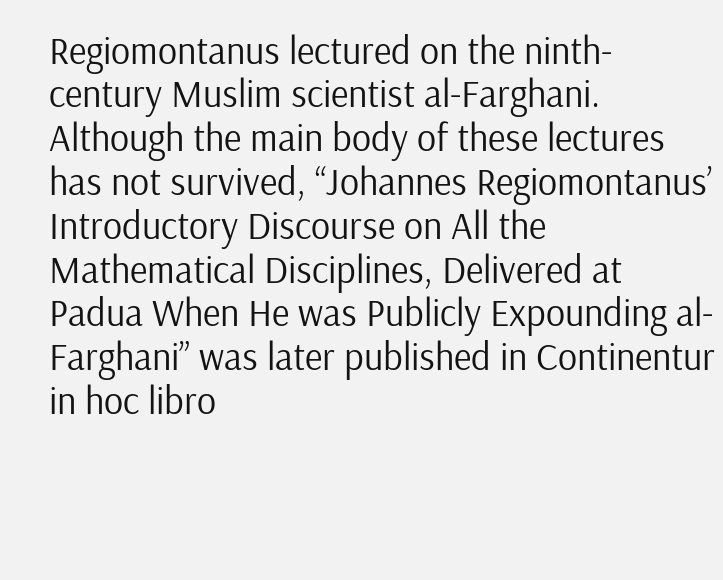Regiomontanus lectured on the ninth-century Muslim scientist al-Farghani. Although the main body of these lectures has not survived, “Johannes Regiomontanus’ Introductory Discourse on All the Mathematical Disciplines, Delivered at Padua When He was Publicly Expounding al-Farghani” was later published in Continentur in hoc libro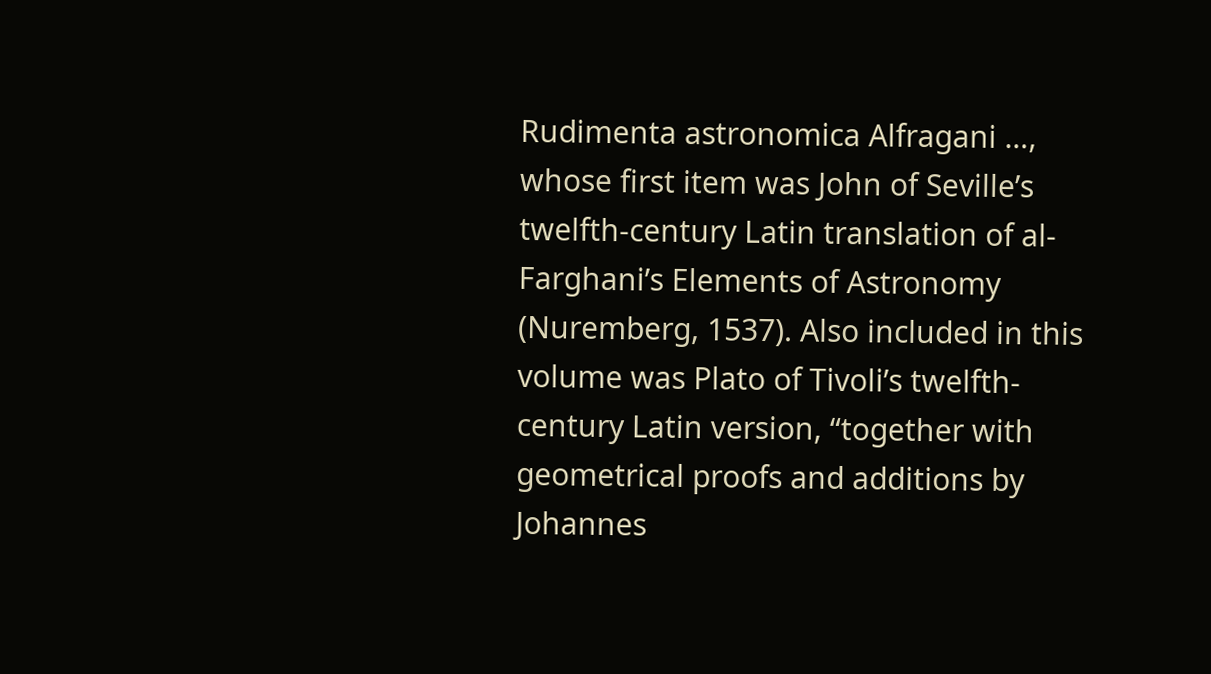Rudimenta astronomica Alfragani …, whose first item was John of Seville’s twelfth-century Latin translation of al-Farghani’s Elements of Astronomy (Nuremberg, 1537). Also included in this volume was Plato of Tivoli’s twelfth-century Latin version, “together with geometrical proofs and additions by Johannes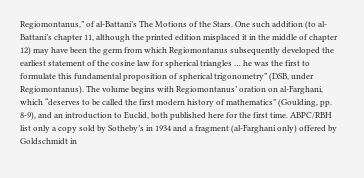Regiomontanus,” of al-Battani’s The Motions of the Stars. One such addition (to al-Battani’s chapter 11, although the printed edition misplaced it in the middle of chapter 12) may have been the germ from which Regiomontanus subsequently developed the earliest statement of the cosine law for spherical triangles … he was the first to formulate this fundamental proposition of spherical trigonometry” (DSB, under Regiomontanus). The volume begins with Regiomontanus’ oration on al-Farghani, which “deserves to be called the first modern history of mathematics” (Goulding, pp. 8-9), and an introduction to Euclid, both published here for the first time. ABPC/RBH list only a copy sold by Sotheby’s in 1934 and a fragment (al-Farghani only) offered by Goldschmidt in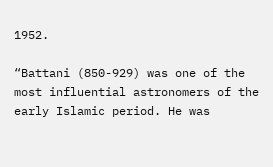1952.

“Battani (850-929) was one of the most influential astronomers of the early Islamic period. He was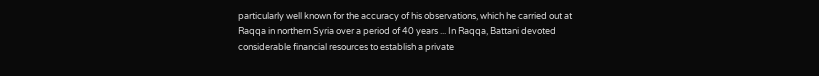particularly well known for the accuracy of his observations, which he carried out at Raqqa in northern Syria over a period of 40 years ... In Raqqa, Battani devoted considerable financial resources to establish a private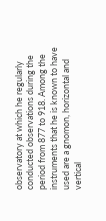observatory at which he regularly conducted observations during the period from 877 to 918. Among the instruments that he is known to have used are a gnomon, horizontal and vertical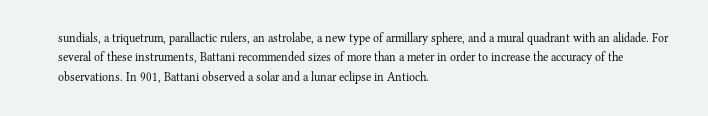sundials, a triquetrum, parallactic rulers, an astrolabe, a new type of armillary sphere, and a mural quadrant with an alidade. For several of these instruments, Battani recommended sizes of more than a meter in order to increase the accuracy of the observations. In 901, Battani observed a solar and a lunar eclipse in Antioch.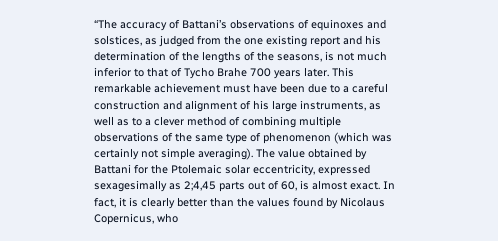“The accuracy of Battani’s observations of equinoxes and solstices, as judged from the one existing report and his determination of the lengths of the seasons, is not much inferior to that of Tycho Brahe 700 years later. This remarkable achievement must have been due to a careful construction and alignment of his large instruments, as well as to a clever method of combining multiple observations of the same type of phenomenon (which was certainly not simple averaging). The value obtained by Battani for the Ptolemaic solar eccentricity, expressed sexagesimally as 2;4,45 parts out of 60, is almost exact. In fact, it is clearly better than the values found by Nicolaus Copernicus, who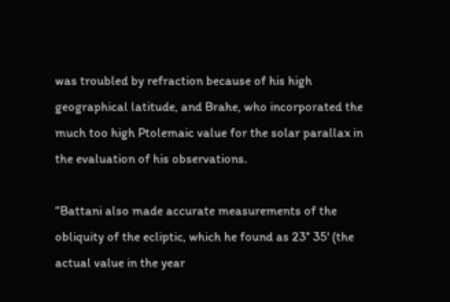was troubled by refraction because of his high geographical latitude, and Brahe, who incorporated the much too high Ptolemaic value for the solar parallax in the evaluation of his observations.

“Battani also made accurate measurements of the obliquity of the ecliptic, which he found as 23° 35' (the actual value in the year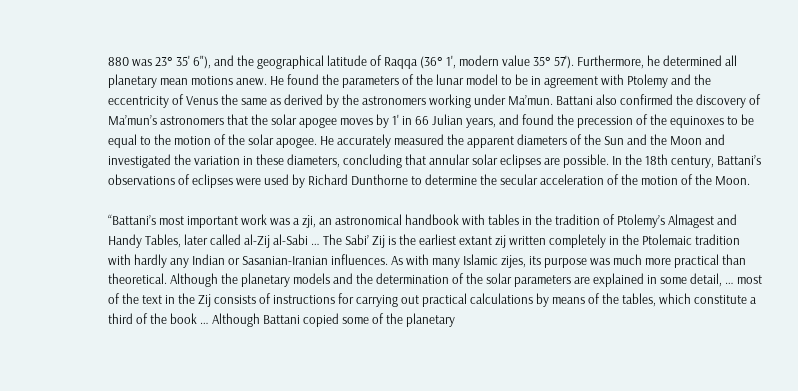880 was 23° 35' 6"), and the geographical latitude of Raqqa (36° 1', modern value 35° 57'). Furthermore, he determined all planetary mean motions anew. He found the parameters of the lunar model to be in agreement with Ptolemy and the eccentricity of Venus the same as derived by the astronomers working under Ma’mun. Battani also confirmed the discovery of Ma’mun’s astronomers that the solar apogee moves by 1' in 66 Julian years, and found the precession of the equinoxes to be equal to the motion of the solar apogee. He accurately measured the apparent diameters of the Sun and the Moon and investigated the variation in these diameters, concluding that annular solar eclipses are possible. In the 18th century, Battani’s observations of eclipses were used by Richard Dunthorne to determine the secular acceleration of the motion of the Moon.

“Battani’s most important work was a zji, an astronomical handbook with tables in the tradition of Ptolemy’s Almagest and Handy Tables, later called al-Zij al-Sabi … The Sabi’ Zij is the earliest extant zij written completely in the Ptolemaic tradition with hardly any Indian or Sasanian-Iranian influences. As with many Islamic zijes, its purpose was much more practical than theoretical. Although the planetary models and the determination of the solar parameters are explained in some detail, … most of the text in the Zij consists of instructions for carrying out practical calculations by means of the tables, which constitute a third of the book … Although Battani copied some of the planetary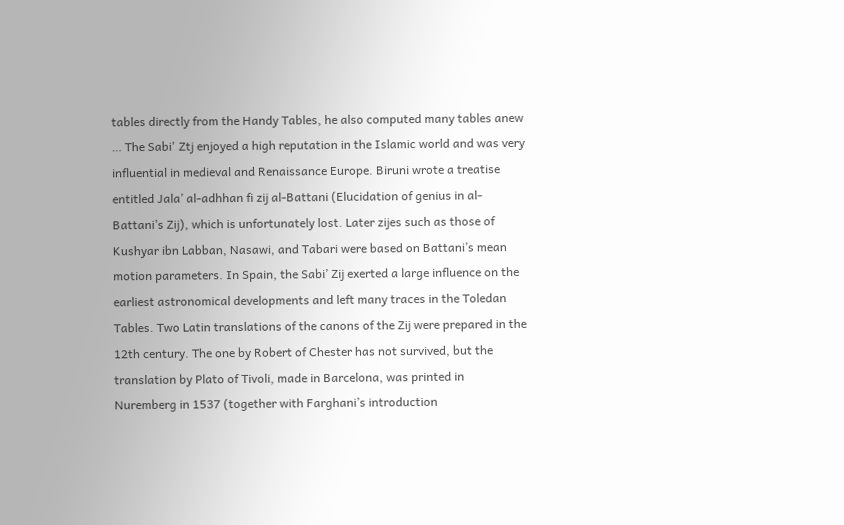tables directly from the Handy Tables, he also computed many tables anew … The Sabi' Ztj enjoyed a high reputation in the Islamic world and was very influential in medieval and Renaissance Europe. Biruni wrote a treatise entitled Jala’ al-adhhan fi zij al-Battani (Elucidation of genius in al-Battani’s Zij), which is unfortunately lost. Later zijes such as those of Kushyar ibn Labban, Nasawi, and Tabari were based on Battani’s mean motion parameters. In Spain, the Sabi’ Zij exerted a large influence on the earliest astronomical developments and left many traces in the Toledan Tables. Two Latin translations of the canons of the Zij were prepared in the 12th century. The one by Robert of Chester has not survived, but the translation by Plato of Tivoli, made in Barcelona, was printed in Nuremberg in 1537 (together with Farghani’s introduction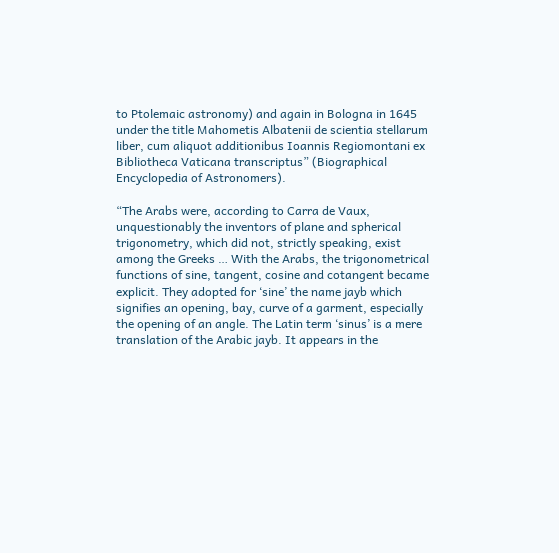to Ptolemaic astronomy) and again in Bologna in 1645 under the title Mahometis Albatenii de scientia stellarum liber, cum aliquot additionibus Ioannis Regiomontani ex Bibliotheca Vaticana transcriptus” (Biographical Encyclopedia of Astronomers).

“The Arabs were, according to Carra de Vaux, unquestionably the inventors of plane and spherical trigonometry, which did not, strictly speaking, exist among the Greeks … With the Arabs, the trigonometrical functions of sine, tangent, cosine and cotangent became explicit. They adopted for ‘sine’ the name jayb which signifies an opening, bay, curve of a garment, especially the opening of an angle. The Latin term ‘sinus’ is a mere translation of the Arabic jayb. It appears in the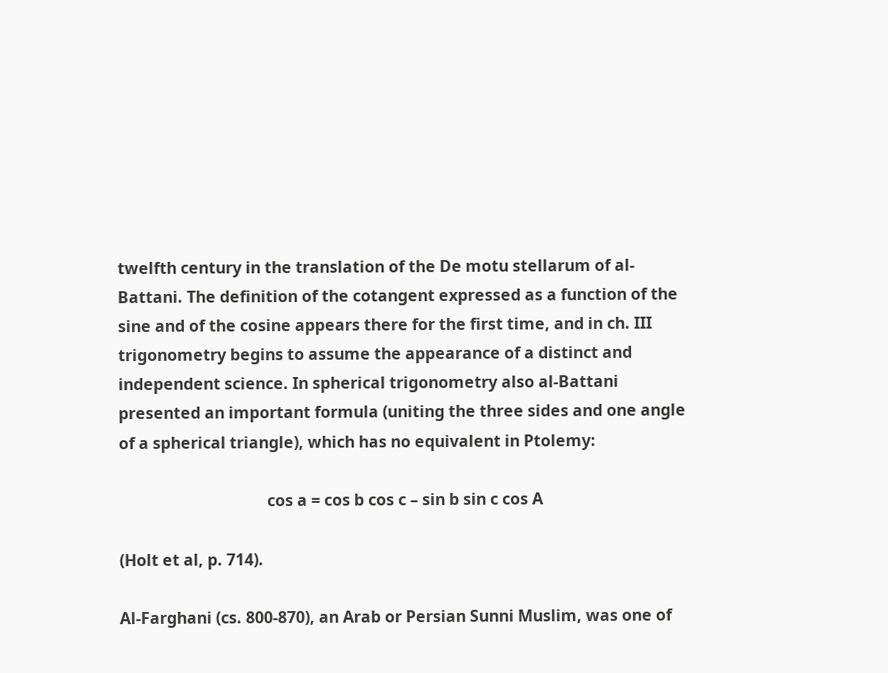twelfth century in the translation of the De motu stellarum of al-Battani. The definition of the cotangent expressed as a function of the sine and of the cosine appears there for the first time, and in ch. III trigonometry begins to assume the appearance of a distinct and independent science. In spherical trigonometry also al-Battani presented an important formula (uniting the three sides and one angle of a spherical triangle), which has no equivalent in Ptolemy:

                                     cos a = cos b cos c – sin b sin c cos A

(Holt et al, p. 714).

Al-Farghani (cs. 800-870), an Arab or Persian Sunni Muslim, was one of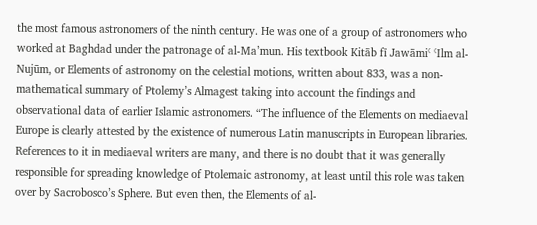the most famous astronomers of the ninth century. He was one of a group of astronomers who worked at Baghdad under the patronage of al-Ma’mun. His textbook Kitāb fī Jawāmiʿ ʿIlm al-Nujūm, or Elements of astronomy on the celestial motions, written about 833, was a non-mathematical summary of Ptolemy’s Almagest taking into account the findings and observational data of earlier Islamic astronomers. “The influence of the Elements on mediaeval Europe is clearly attested by the existence of numerous Latin manuscripts in European libraries. References to it in mediaeval writers are many, and there is no doubt that it was generally responsible for spreading knowledge of Ptolemaic astronomy, at least until this role was taken over by Sacrobosco’s Sphere. But even then, the Elements of al-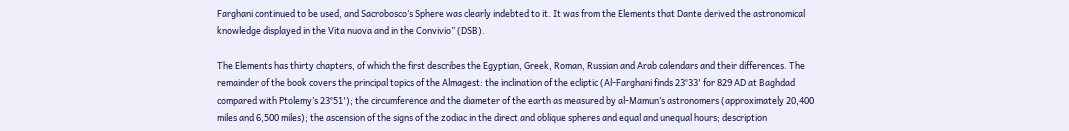Farghani continued to be used, and Sacrobosco’s Sphere was clearly indebted to it. It was from the Elements that Dante derived the astronomical knowledge displayed in the Vita nuova and in the Convivio” (DSB).

The Elements has thirty chapters, of which the first describes the Egyptian, Greek, Roman, Russian and Arab calendars and their differences. The remainder of the book covers the principal topics of the Almagest: the inclination of the ecliptic (Al-Farghani finds 23°33' for 829 AD at Baghdad compared with Ptolemy’s 23°51'); the circumference and the diameter of the earth as measured by al-Mamun’s astronomers (approximately 20,400 miles and 6,500 miles); the ascension of the signs of the zodiac in the direct and oblique spheres and equal and unequal hours; description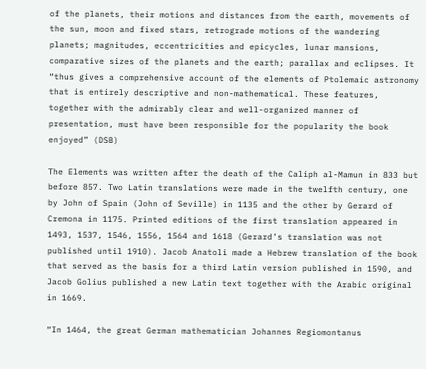of the planets, their motions and distances from the earth, movements of the sun, moon and fixed stars, retrograde motions of the wandering planets; magnitudes, eccentricities and epicycles, lunar mansions, comparative sizes of the planets and the earth; parallax and eclipses. It “thus gives a comprehensive account of the elements of Ptolemaic astronomy that is entirely descriptive and non-mathematical. These features, together with the admirably clear and well-organized manner of presentation, must have been responsible for the popularity the book enjoyed” (DSB)

The Elements was written after the death of the Caliph al-Mamun in 833 but before 857. Two Latin translations were made in the twelfth century, one by John of Spain (John of Seville) in 1135 and the other by Gerard of Cremona in 1175. Printed editions of the first translation appeared in 1493, 1537, 1546, 1556, 1564 and 1618 (Gerard’s translation was not published until 1910). Jacob Anatoli made a Hebrew translation of the book that served as the basis for a third Latin version published in 1590, and Jacob Golius published a new Latin text together with the Arabic original in 1669.

“In 1464, the great German mathematician Johannes Regiomontanus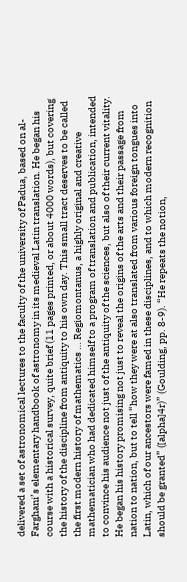delivered a set of astronomical lectures to the faculty of the university of Padua, based on al-Farghani’s elementary handbook of astronomy in its medieval Latin translation. He began his course with a historical survey, quite brief (11 pages printed, or about 4000 words), but covering the history of the discipline from antiquity to his own day. This small tract deserves to be called the first modern history of mathematics … Regiomontanus, a highly original and creative mathematician who had dedicated himself to a program of translation and publication, intended to convince his audience not just of the antiquity of the sciences, but also of their current vitality. He began his history promising not just to reveal the origins of the arts and their passage from nation to nation, but to tell “how they were at also translated from various foreign tongues into Latin, which of our ancestors were famed in these disciplines, and to which modern recognition should be granted” ([alpha]4r)” (Goulding, pp. 8-9). “He repeats the notion,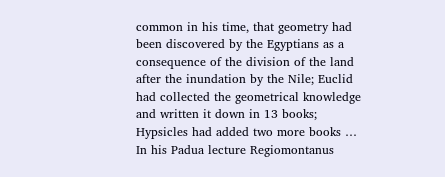common in his time, that geometry had been discovered by the Egyptians as a consequence of the division of the land after the inundation by the Nile; Euclid had collected the geometrical knowledge and written it down in 13 books; Hypsicles had added two more books … In his Padua lecture Regiomontanus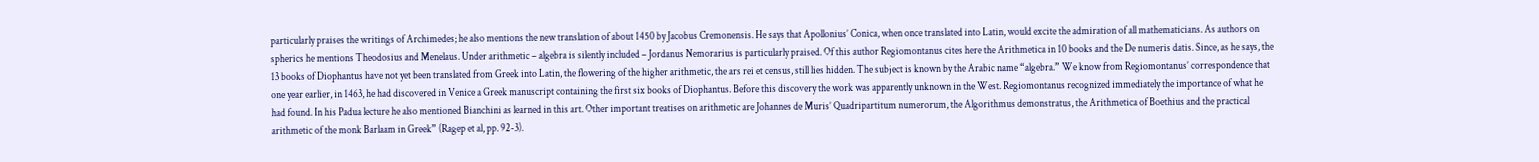particularly praises the writings of Archimedes; he also mentions the new translation of about 1450 by Jacobus Cremonensis. He says that Apollonius’ Conica, when once translated into Latin, would excite the admiration of all mathematicians. As authors on spherics he mentions Theodosius and Menelaus. Under arithmetic – algebra is silently included – Jordanus Nemorarius is particularly praised. Of this author Regiomontanus cites here the Arithmetica in 10 books and the De numeris datis. Since, as he says, the 13 books of Diophantus have not yet been translated from Greek into Latin, the flowering of the higher arithmetic, the ars rei et census, still lies hidden. The subject is known by the Arabic name “algebra.” We know from Regiomontanus’ correspondence that one year earlier, in 1463, he had discovered in Venice a Greek manuscript containing the first six books of Diophantus. Before this discovery the work was apparently unknown in the West. Regiomontanus recognized immediately the importance of what he had found. In his Padua lecture he also mentioned Bianchini as learned in this art. Other important treatises on arithmetic are Johannes de Muris’ Quadripartitum numerorum, the Algorithmus demonstratus, the Arithmetica of Boethius and the practical arithmetic of the monk Barlaam in Greek” (Ragep et al, pp. 92-3).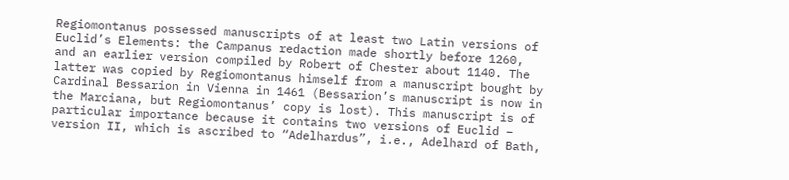Regiomontanus possessed manuscripts of at least two Latin versions of Euclid’s Elements: the Campanus redaction made shortly before 1260, and an earlier version compiled by Robert of Chester about 1140. The latter was copied by Regiomontanus himself from a manuscript bought by Cardinal Bessarion in Vienna in 1461 (Bessarion’s manuscript is now in the Marciana, but Regiomontanus’ copy is lost). This manuscript is of particular importance because it contains two versions of Euclid – version II, which is ascribed to “Adelhardus”, i.e., Adelhard of Bath,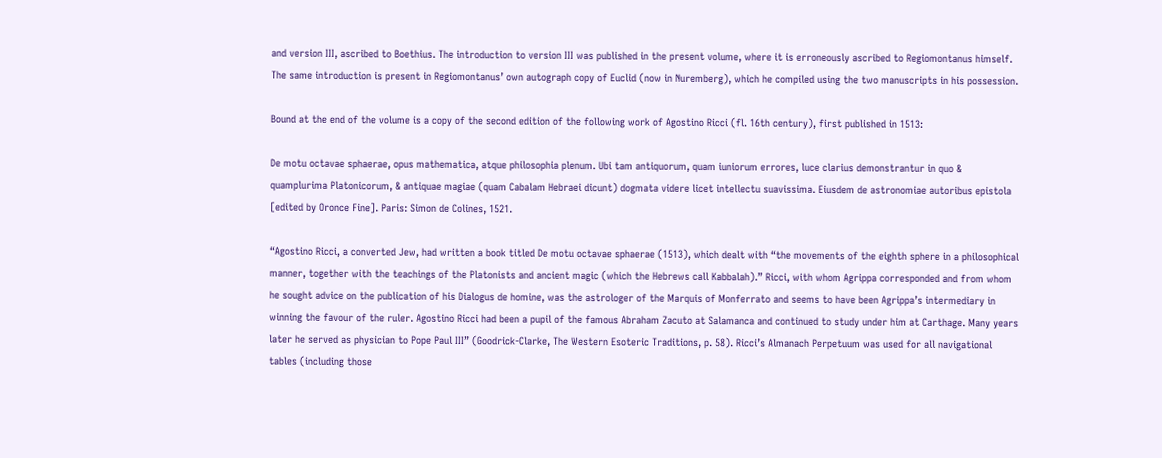and version III, ascribed to Boethius. The introduction to version III was published in the present volume, where it is erroneously ascribed to Regiomontanus himself. The same introduction is present in Regiomontanus’ own autograph copy of Euclid (now in Nuremberg), which he compiled using the two manuscripts in his possession.

Bound at the end of the volume is a copy of the second edition of the following work of Agostino Ricci (fl. 16th century), first published in 1513:

De motu octavae sphaerae, opus mathematica, atque philosophia plenum. Ubi tam antiquorum, quam iuniorum errores, luce clarius demonstrantur in quo & quamplurima Platonicorum, & antiquae magiae (quam Cabalam Hebraei dicunt) dogmata videre licet intellectu suavissima. Eiusdem de astronomiae autoribus epistola [edited by Oronce Fine]. Paris: Simon de Colines, 1521.

“Agostino Ricci, a converted Jew, had written a book titled De motu octavae sphaerae (1513), which dealt with “the movements of the eighth sphere in a philosophical manner, together with the teachings of the Platonists and ancient magic (which the Hebrews call Kabbalah).” Ricci, with whom Agrippa corresponded and from whom he sought advice on the publication of his Dialogus de homine, was the astrologer of the Marquis of Monferrato and seems to have been Agrippa’s intermediary in winning the favour of the ruler. Agostino Ricci had been a pupil of the famous Abraham Zacuto at Salamanca and continued to study under him at Carthage. Many years later he served as physician to Pope Paul III” (Goodrick-Clarke, The Western Esoteric Traditions, p. 58). Ricci’s Almanach Perpetuum was used for all navigational tables (including those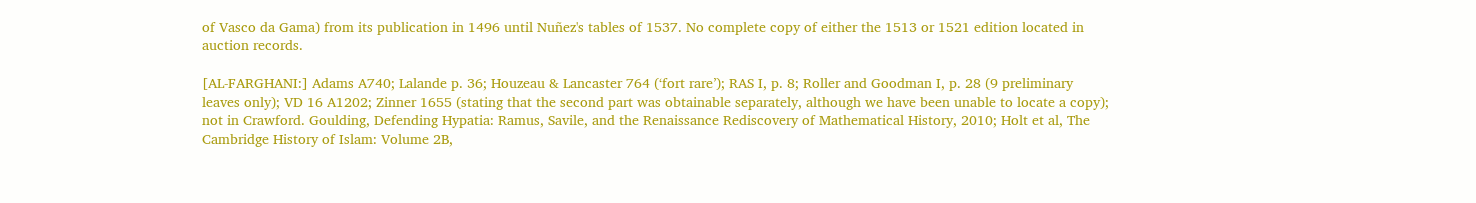of Vasco da Gama) from its publication in 1496 until Nuñez's tables of 1537. No complete copy of either the 1513 or 1521 edition located in auction records.

[AL-FARGHANI:] Adams A740; Lalande p. 36; Houzeau & Lancaster 764 (‘fort rare’); RAS I, p. 8; Roller and Goodman I, p. 28 (9 preliminary leaves only); VD 16 A1202; Zinner 1655 (stating that the second part was obtainable separately, although we have been unable to locate a copy); not in Crawford. Goulding, Defending Hypatia: Ramus, Savile, and the Renaissance Rediscovery of Mathematical History, 2010; Holt et al, The Cambridge History of Islam: Volume 2B,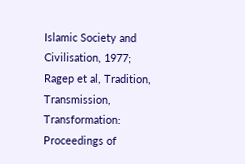Islamic Society and Civilisation, 1977; Ragep et al, Tradition, Transmission, Transformation: Proceedings of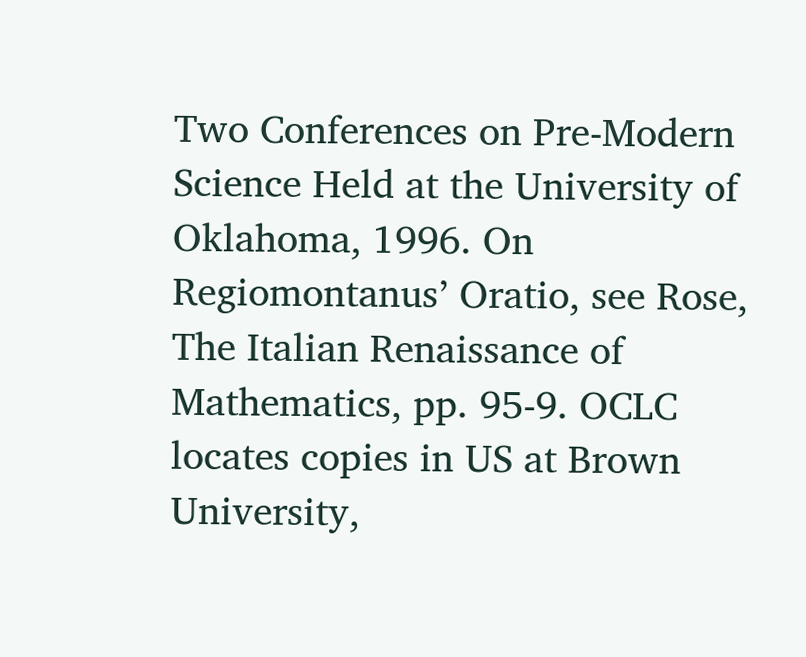Two Conferences on Pre-Modern Science Held at the University of Oklahoma, 1996. On Regiomontanus’ Oratio, see Rose, The Italian Renaissance of Mathematics, pp. 95-9. OCLC locates copies in US at Brown University,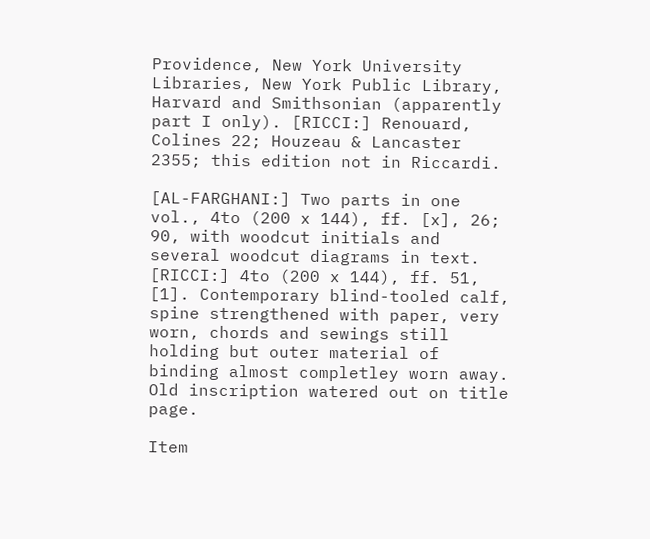Providence, New York University Libraries, New York Public Library, Harvard and Smithsonian (apparently part I only). [RICCI:] Renouard, Colines 22; Houzeau & Lancaster 2355; this edition not in Riccardi.

[AL-FARGHANI:] Two parts in one vol., 4to (200 x 144), ff. [x], 26; 90, with woodcut initials and several woodcut diagrams in text. [RICCI:] 4to (200 x 144), ff. 51, [1]. Contemporary blind-tooled calf, spine strengthened with paper, very worn, chords and sewings still holding but outer material of binding almost completley worn away. Old inscription watered out on title page.

Item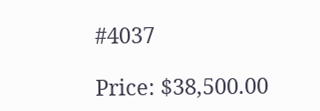#4037

Price: $38,500.00